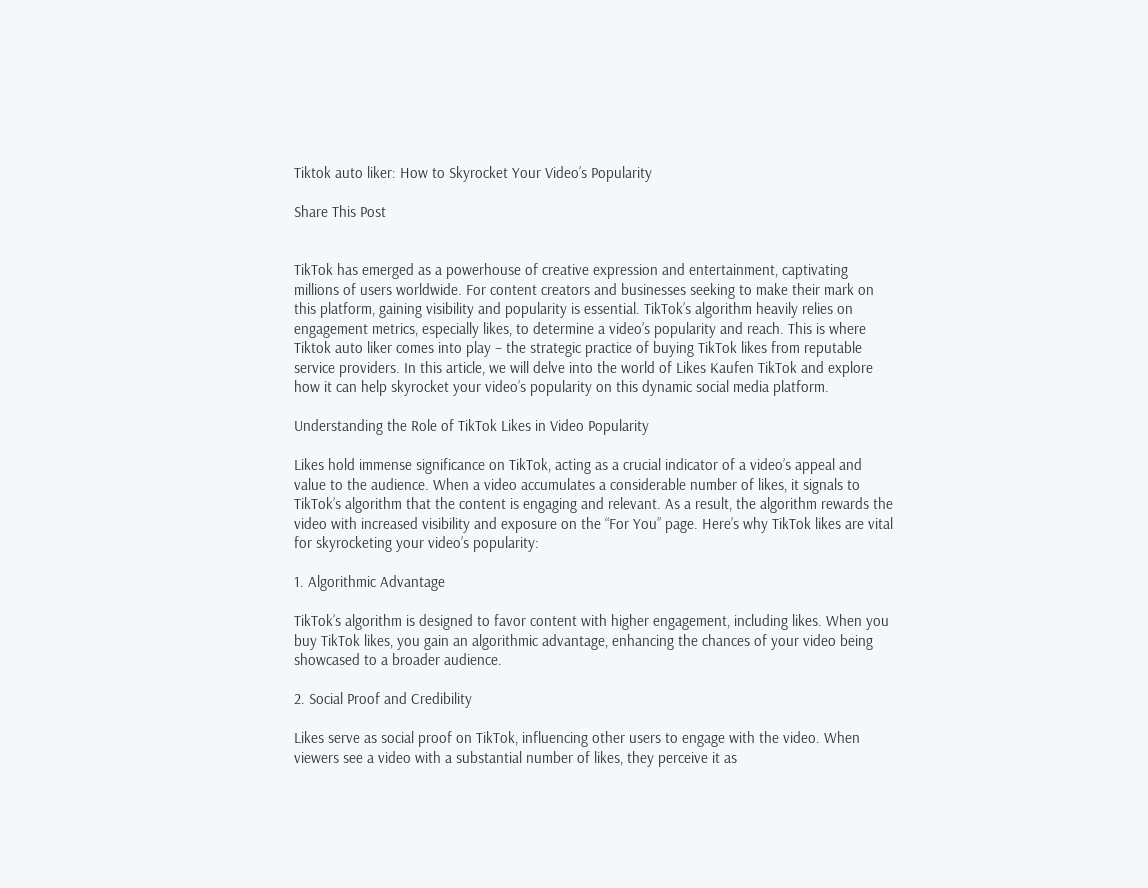Tiktok auto liker: How to Skyrocket Your Video’s Popularity

Share This Post


TikTok has emerged as a powerhouse of creative expression and entertainment, captivating millions of users worldwide. For content creators and businesses seeking to make their mark on this platform, gaining visibility and popularity is essential. TikTok’s algorithm heavily relies on engagement metrics, especially likes, to determine a video’s popularity and reach. This is where Tiktok auto liker comes into play – the strategic practice of buying TikTok likes from reputable service providers. In this article, we will delve into the world of Likes Kaufen TikTok and explore how it can help skyrocket your video’s popularity on this dynamic social media platform.

Understanding the Role of TikTok Likes in Video Popularity

Likes hold immense significance on TikTok, acting as a crucial indicator of a video’s appeal and value to the audience. When a video accumulates a considerable number of likes, it signals to TikTok’s algorithm that the content is engaging and relevant. As a result, the algorithm rewards the video with increased visibility and exposure on the “For You” page. Here’s why TikTok likes are vital for skyrocketing your video’s popularity:

1. Algorithmic Advantage

TikTok’s algorithm is designed to favor content with higher engagement, including likes. When you buy TikTok likes, you gain an algorithmic advantage, enhancing the chances of your video being showcased to a broader audience.

2. Social Proof and Credibility

Likes serve as social proof on TikTok, influencing other users to engage with the video. When viewers see a video with a substantial number of likes, they perceive it as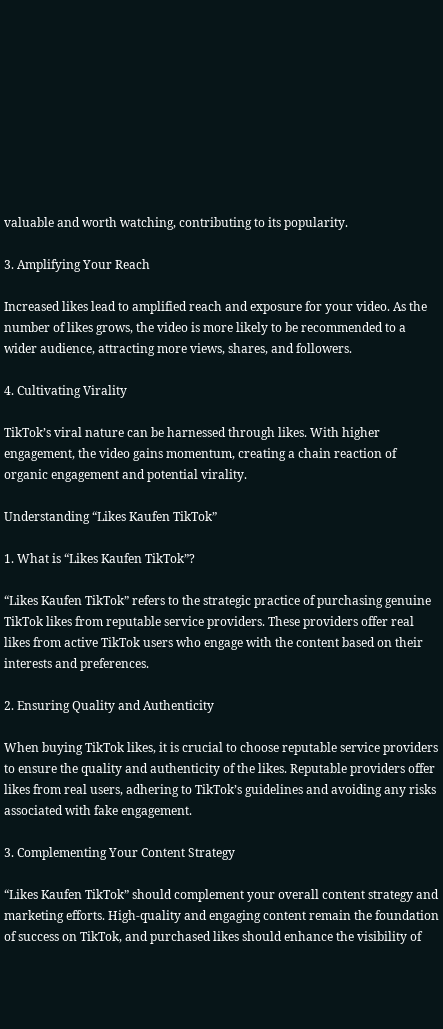valuable and worth watching, contributing to its popularity.

3. Amplifying Your Reach

Increased likes lead to amplified reach and exposure for your video. As the number of likes grows, the video is more likely to be recommended to a wider audience, attracting more views, shares, and followers.

4. Cultivating Virality

TikTok’s viral nature can be harnessed through likes. With higher engagement, the video gains momentum, creating a chain reaction of organic engagement and potential virality.

Understanding “Likes Kaufen TikTok”

1. What is “Likes Kaufen TikTok”?

“Likes Kaufen TikTok” refers to the strategic practice of purchasing genuine TikTok likes from reputable service providers. These providers offer real likes from active TikTok users who engage with the content based on their interests and preferences.

2. Ensuring Quality and Authenticity

When buying TikTok likes, it is crucial to choose reputable service providers to ensure the quality and authenticity of the likes. Reputable providers offer likes from real users, adhering to TikTok’s guidelines and avoiding any risks associated with fake engagement.

3. Complementing Your Content Strategy

“Likes Kaufen TikTok” should complement your overall content strategy and marketing efforts. High-quality and engaging content remain the foundation of success on TikTok, and purchased likes should enhance the visibility of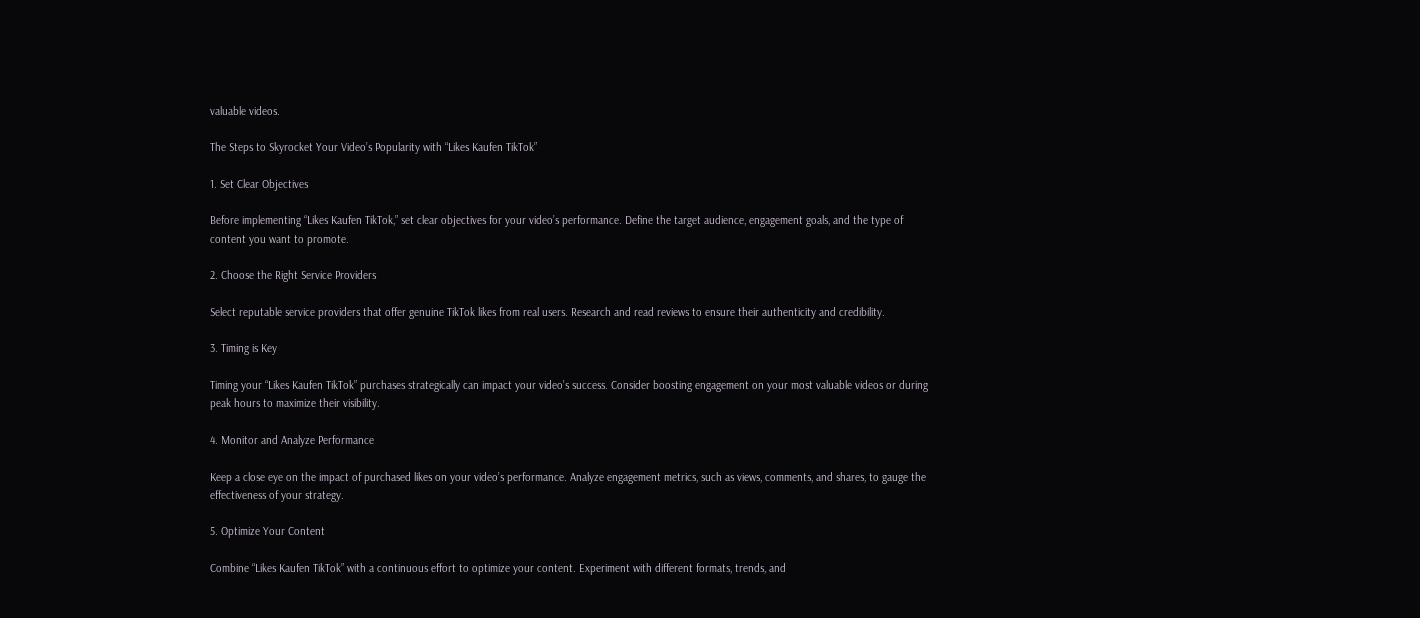valuable videos.

The Steps to Skyrocket Your Video’s Popularity with “Likes Kaufen TikTok”

1. Set Clear Objectives

Before implementing “Likes Kaufen TikTok,” set clear objectives for your video’s performance. Define the target audience, engagement goals, and the type of content you want to promote.

2. Choose the Right Service Providers

Select reputable service providers that offer genuine TikTok likes from real users. Research and read reviews to ensure their authenticity and credibility.

3. Timing is Key

Timing your “Likes Kaufen TikTok” purchases strategically can impact your video’s success. Consider boosting engagement on your most valuable videos or during peak hours to maximize their visibility.

4. Monitor and Analyze Performance

Keep a close eye on the impact of purchased likes on your video’s performance. Analyze engagement metrics, such as views, comments, and shares, to gauge the effectiveness of your strategy.

5. Optimize Your Content

Combine “Likes Kaufen TikTok” with a continuous effort to optimize your content. Experiment with different formats, trends, and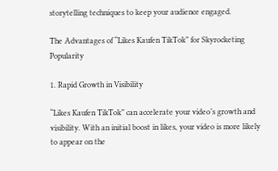storytelling techniques to keep your audience engaged.

The Advantages of “Likes Kaufen TikTok” for Skyrocketing Popularity

1. Rapid Growth in Visibility

“Likes Kaufen TikTok” can accelerate your video’s growth and visibility. With an initial boost in likes, your video is more likely to appear on the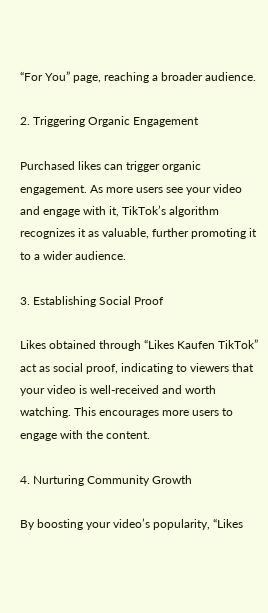“For You” page, reaching a broader audience.

2. Triggering Organic Engagement

Purchased likes can trigger organic engagement. As more users see your video and engage with it, TikTok’s algorithm recognizes it as valuable, further promoting it to a wider audience.

3. Establishing Social Proof

Likes obtained through “Likes Kaufen TikTok” act as social proof, indicating to viewers that your video is well-received and worth watching. This encourages more users to engage with the content.

4. Nurturing Community Growth

By boosting your video’s popularity, “Likes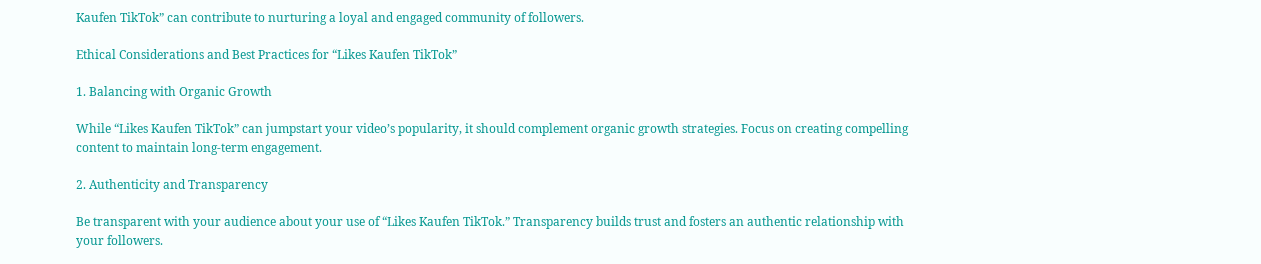Kaufen TikTok” can contribute to nurturing a loyal and engaged community of followers.

Ethical Considerations and Best Practices for “Likes Kaufen TikTok”

1. Balancing with Organic Growth

While “Likes Kaufen TikTok” can jumpstart your video’s popularity, it should complement organic growth strategies. Focus on creating compelling content to maintain long-term engagement.

2. Authenticity and Transparency

Be transparent with your audience about your use of “Likes Kaufen TikTok.” Transparency builds trust and fosters an authentic relationship with your followers.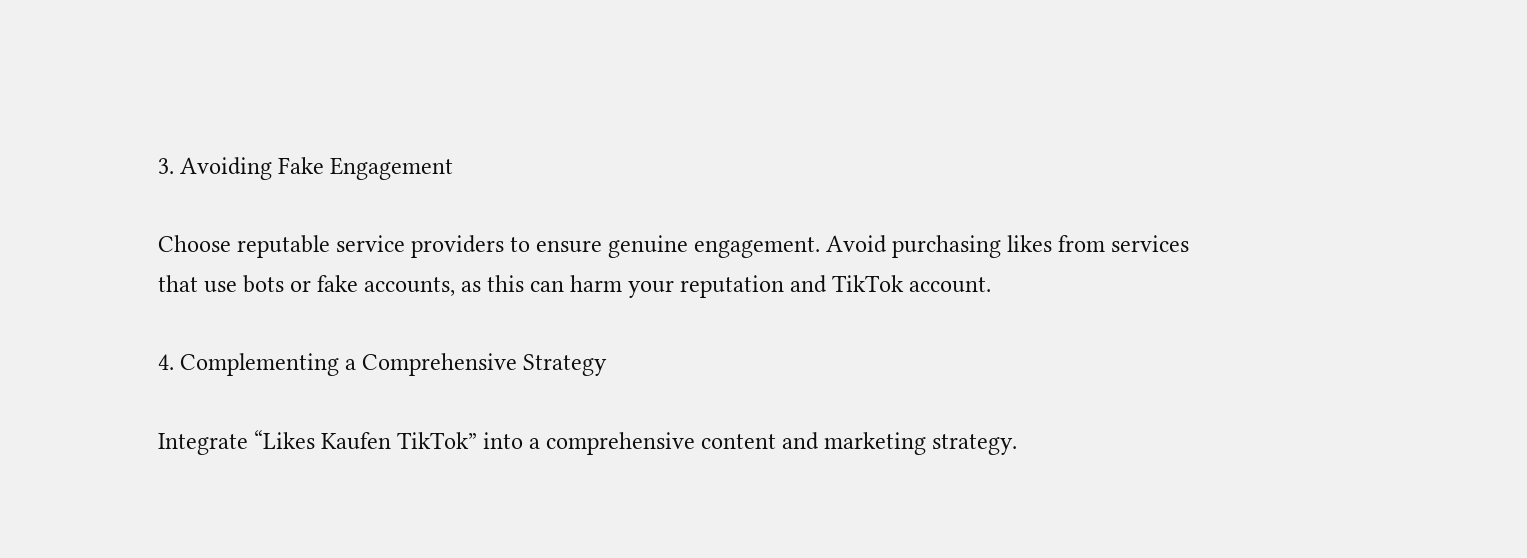3. Avoiding Fake Engagement

Choose reputable service providers to ensure genuine engagement. Avoid purchasing likes from services that use bots or fake accounts, as this can harm your reputation and TikTok account.

4. Complementing a Comprehensive Strategy

Integrate “Likes Kaufen TikTok” into a comprehensive content and marketing strategy.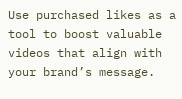Use purchased likes as a tool to boost valuable videos that align with your brand’s message.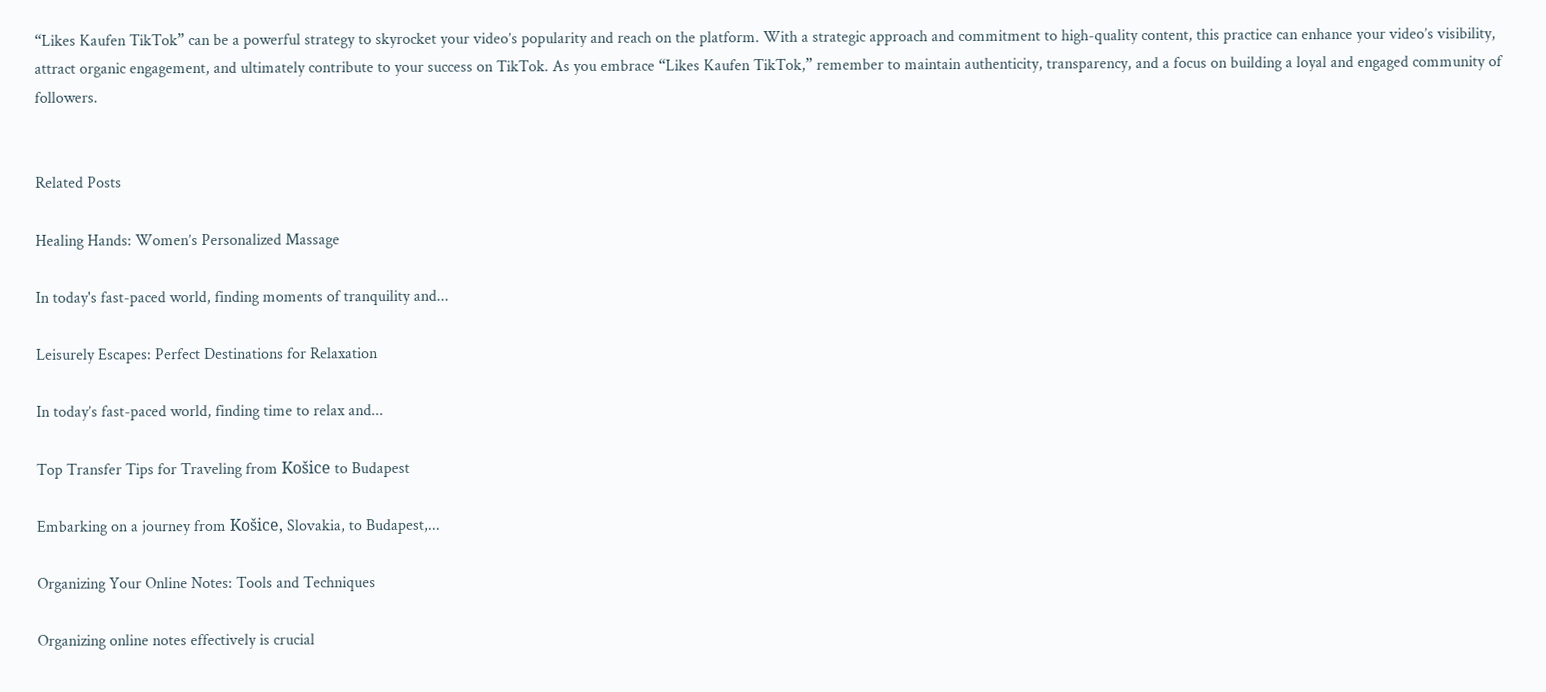“Likes Kaufen TikTok” can be a powerful strategy to skyrocket your video’s popularity and reach on the platform. With a strategic approach and commitment to high-quality content, this practice can enhance your video’s visibility, attract organic engagement, and ultimately contribute to your success on TikTok. As you embrace “Likes Kaufen TikTok,” remember to maintain authenticity, transparency, and a focus on building a loyal and engaged community of followers.


Related Posts

Healing Hands: Women’s Personalized Massage

In today's fast-paced world, finding moments of tranquility and...

Leisurely Escapes: Perfect Destinations for Relaxation

In today’s fast-paced world, finding time to relax and...

Top Transfer Tips for Traveling from Košice to Budapest

Embarking on a journey from Košice, Slovakia, to Budapest,...

Organizing Your Online Notes: Tools and Techniques

Organizing online notes effectively is crucial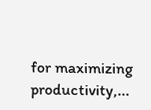for maximizing productivity,...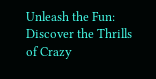Unleash the Fun: Discover the Thrills of Crazy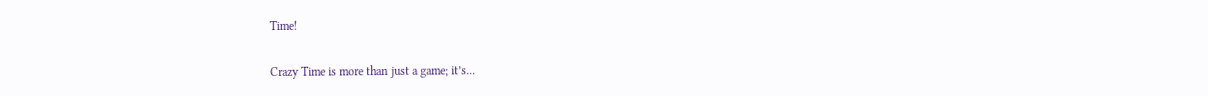Time!

Crazy Time is more than just a game; it’s...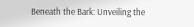Beneath the Bark: Unveiling the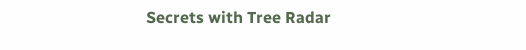Secrets with Tree Radar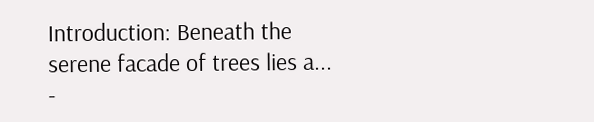Introduction: Beneath the serene facade of trees lies a...
-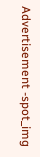Advertisement -spot_img